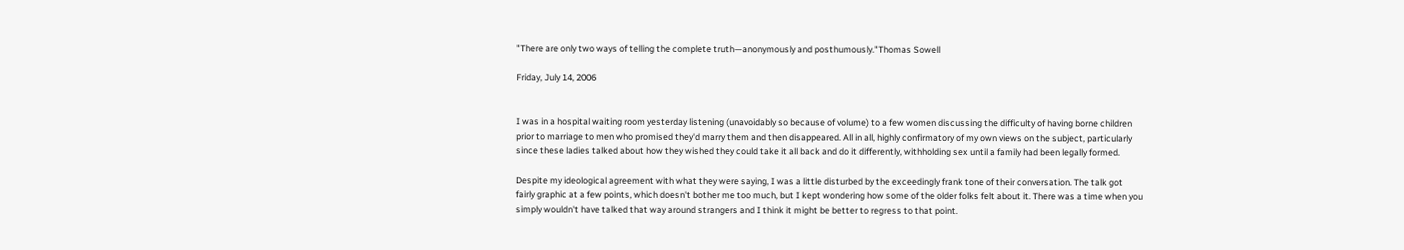"There are only two ways of telling the complete truth—anonymously and posthumously."Thomas Sowell

Friday, July 14, 2006


I was in a hospital waiting room yesterday listening (unavoidably so because of volume) to a few women discussing the difficulty of having borne children prior to marriage to men who promised they'd marry them and then disappeared. All in all, highly confirmatory of my own views on the subject, particularly since these ladies talked about how they wished they could take it all back and do it differently, withholding sex until a family had been legally formed.

Despite my ideological agreement with what they were saying, I was a little disturbed by the exceedingly frank tone of their conversation. The talk got fairly graphic at a few points, which doesn't bother me too much, but I kept wondering how some of the older folks felt about it. There was a time when you simply wouldn't have talked that way around strangers and I think it might be better to regress to that point.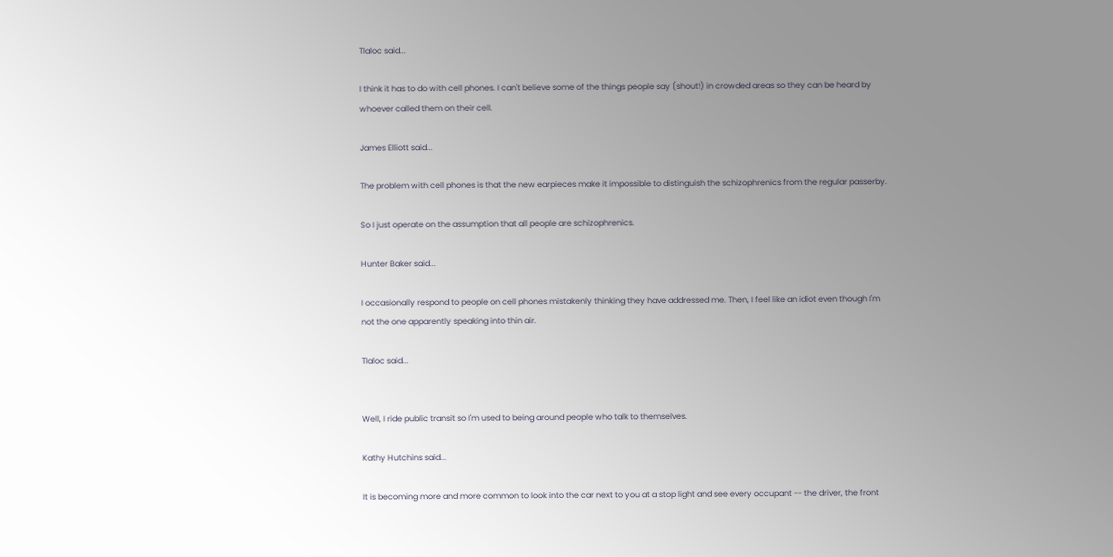Tlaloc said...

I think it has to do with cell phones. I can't believe some of the things people say (shout!) in crowded areas so they can be heard by whoever called them on their cell.

James Elliott said...

The problem with cell phones is that the new earpieces make it impossible to distinguish the schizophrenics from the regular passerby.

So I just operate on the assumption that all people are schizophrenics.

Hunter Baker said...

I occasionally respond to people on cell phones mistakenly thinking they have addressed me. Then, I feel like an idiot even though I'm not the one apparently speaking into thin air.

Tlaloc said...


Well, I ride public transit so I'm used to being around people who talk to themselves.

Kathy Hutchins said...

It is becoming more and more common to look into the car next to you at a stop light and see every occupant -- the driver, the front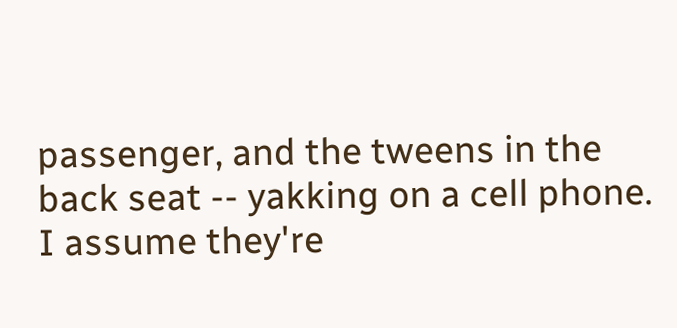passenger, and the tweens in the back seat -- yakking on a cell phone. I assume they're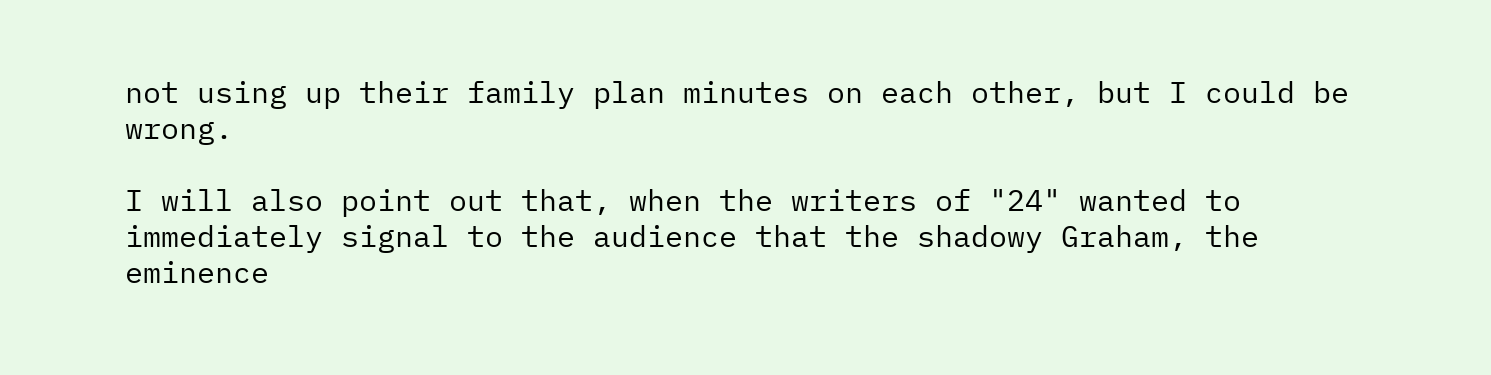not using up their family plan minutes on each other, but I could be wrong.

I will also point out that, when the writers of "24" wanted to immediately signal to the audience that the shadowy Graham, the eminence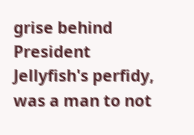grise behind President Jellyfish's perfidy, was a man to not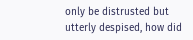only be distrusted but utterly despised, how did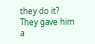they do it? They gave him a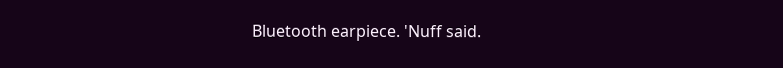Bluetooth earpiece. 'Nuff said.